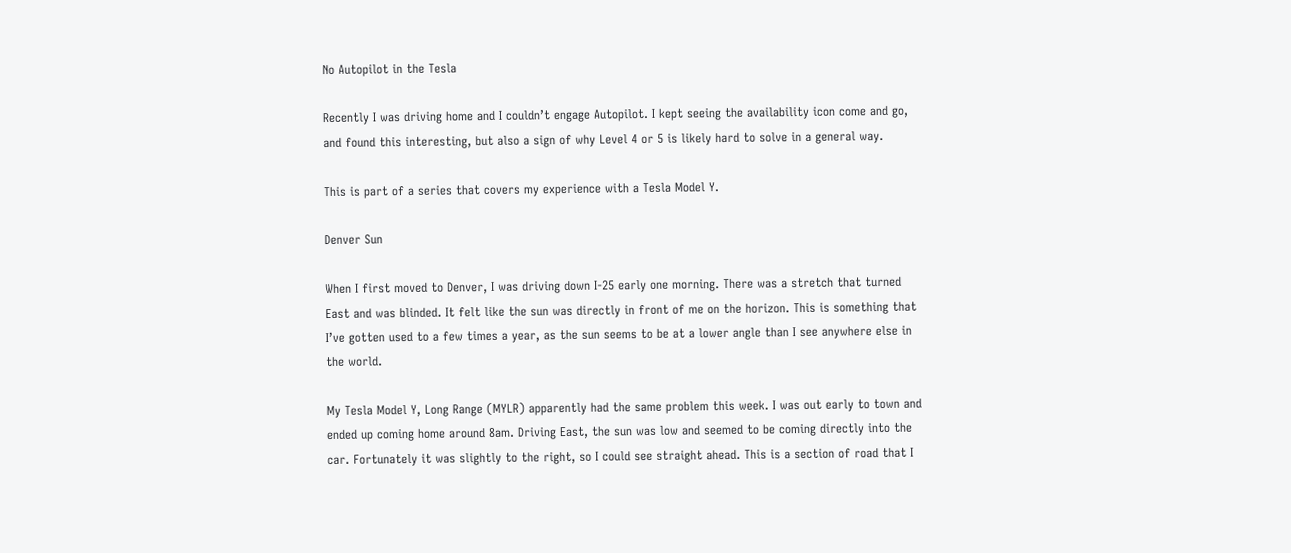No Autopilot in the Tesla

Recently I was driving home and I couldn’t engage Autopilot. I kept seeing the availability icon come and go, and found this interesting, but also a sign of why Level 4 or 5 is likely hard to solve in a general way.

This is part of a series that covers my experience with a Tesla Model Y.

Denver Sun

When I first moved to Denver, I was driving down I-25 early one morning. There was a stretch that turned East and was blinded. It felt like the sun was directly in front of me on the horizon. This is something that I’ve gotten used to a few times a year, as the sun seems to be at a lower angle than I see anywhere else in the world.

My Tesla Model Y, Long Range (MYLR) apparently had the same problem this week. I was out early to town and ended up coming home around 8am. Driving East, the sun was low and seemed to be coming directly into the car. Fortunately it was slightly to the right, so I could see straight ahead. This is a section of road that I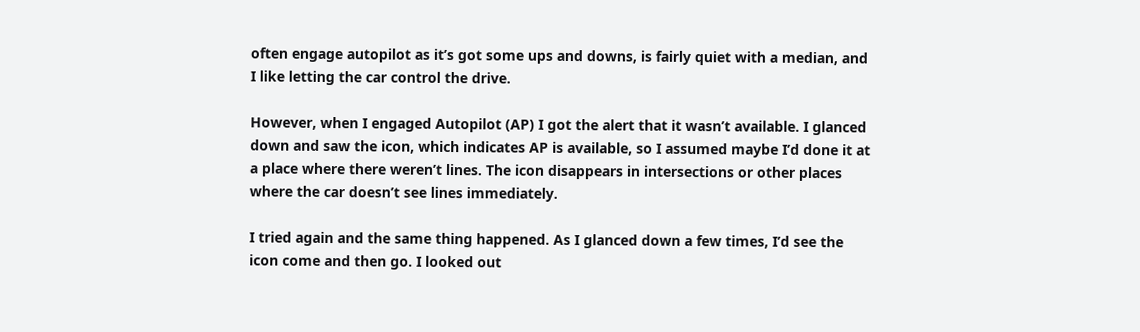often engage autopilot as it’s got some ups and downs, is fairly quiet with a median, and I like letting the car control the drive.

However, when I engaged Autopilot (AP) I got the alert that it wasn’t available. I glanced down and saw the icon, which indicates AP is available, so I assumed maybe I’d done it at a place where there weren’t lines. The icon disappears in intersections or other places where the car doesn’t see lines immediately.

I tried again and the same thing happened. As I glanced down a few times, I’d see the icon come and then go. I looked out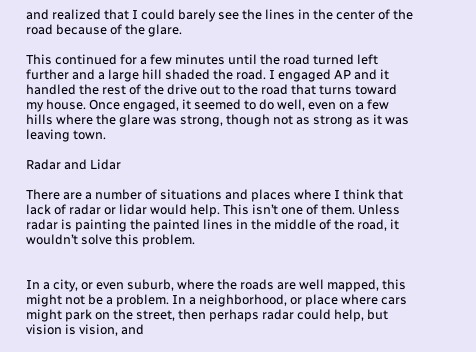and realized that I could barely see the lines in the center of the road because of the glare.

This continued for a few minutes until the road turned left further and a large hill shaded the road. I engaged AP and it handled the rest of the drive out to the road that turns toward my house. Once engaged, it seemed to do well, even on a few hills where the glare was strong, though not as strong as it was leaving town.

Radar and Lidar

There are a number of situations and places where I think that lack of radar or lidar would help. This isn’t one of them. Unless radar is painting the painted lines in the middle of the road, it wouldn’t solve this problem.


In a city, or even suburb, where the roads are well mapped, this might not be a problem. In a neighborhood, or place where cars might park on the street, then perhaps radar could help, but vision is vision, and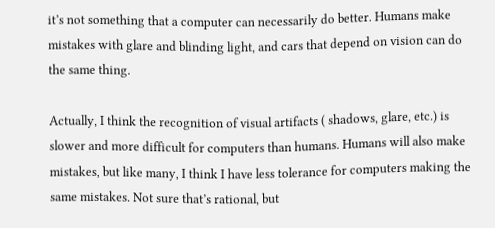it’s not something that a computer can necessarily do better. Humans make mistakes with glare and blinding light, and cars that depend on vision can do the same thing.

Actually, I think the recognition of visual artifacts ( shadows, glare, etc.) is slower and more difficult for computers than humans. Humans will also make mistakes, but like many, I think I have less tolerance for computers making the same mistakes. Not sure that’s rational, but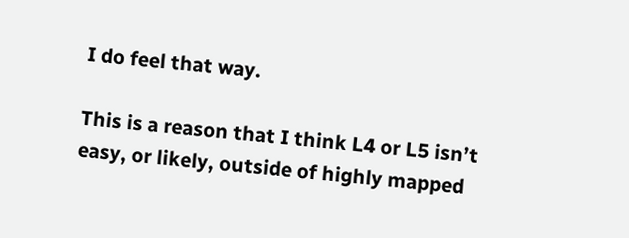I do feel that way.

This is a reason that I think L4 or L5 isn’t easy, or likely, outside of highly mapped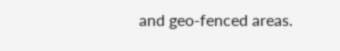and geo-fenced areas.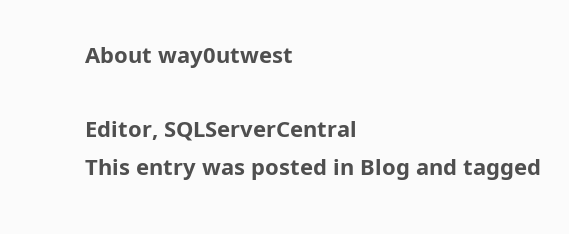About way0utwest

Editor, SQLServerCentral
This entry was posted in Blog and tagged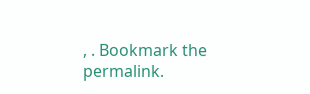, . Bookmark the permalink.